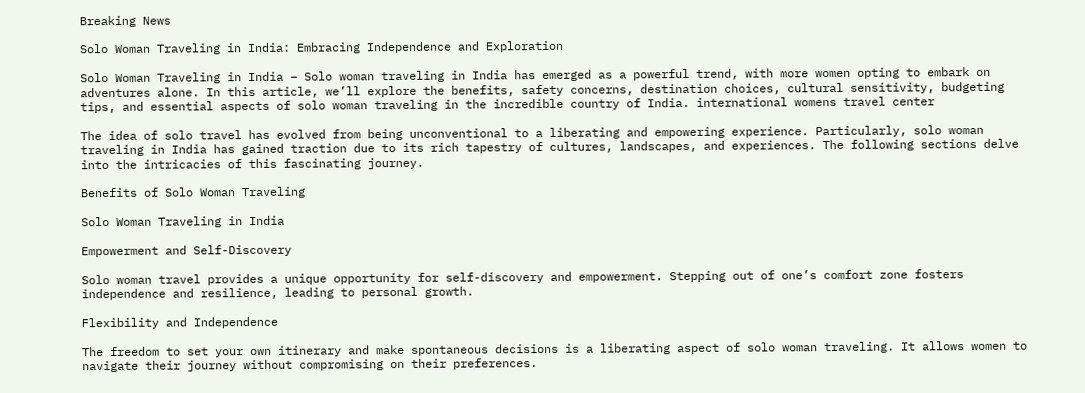Breaking News

Solo Woman Traveling in India: Embracing Independence and Exploration

Solo Woman Traveling in India – Solo woman traveling in India has emerged as a powerful trend, with more women opting to embark on adventures alone. In this article, we’ll explore the benefits, safety concerns, destination choices, cultural sensitivity, budgeting tips, and essential aspects of solo woman traveling in the incredible country of India. international womens travel center

The idea of solo travel has evolved from being unconventional to a liberating and empowering experience. Particularly, solo woman traveling in India has gained traction due to its rich tapestry of cultures, landscapes, and experiences. The following sections delve into the intricacies of this fascinating journey.

Benefits of Solo Woman Traveling

Solo Woman Traveling in India

Empowerment and Self-Discovery

Solo woman travel provides a unique opportunity for self-discovery and empowerment. Stepping out of one’s comfort zone fosters independence and resilience, leading to personal growth.

Flexibility and Independence

The freedom to set your own itinerary and make spontaneous decisions is a liberating aspect of solo woman traveling. It allows women to navigate their journey without compromising on their preferences.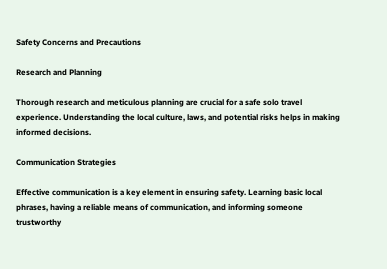Safety Concerns and Precautions

Research and Planning

Thorough research and meticulous planning are crucial for a safe solo travel experience. Understanding the local culture, laws, and potential risks helps in making informed decisions.

Communication Strategies

Effective communication is a key element in ensuring safety. Learning basic local phrases, having a reliable means of communication, and informing someone trustworthy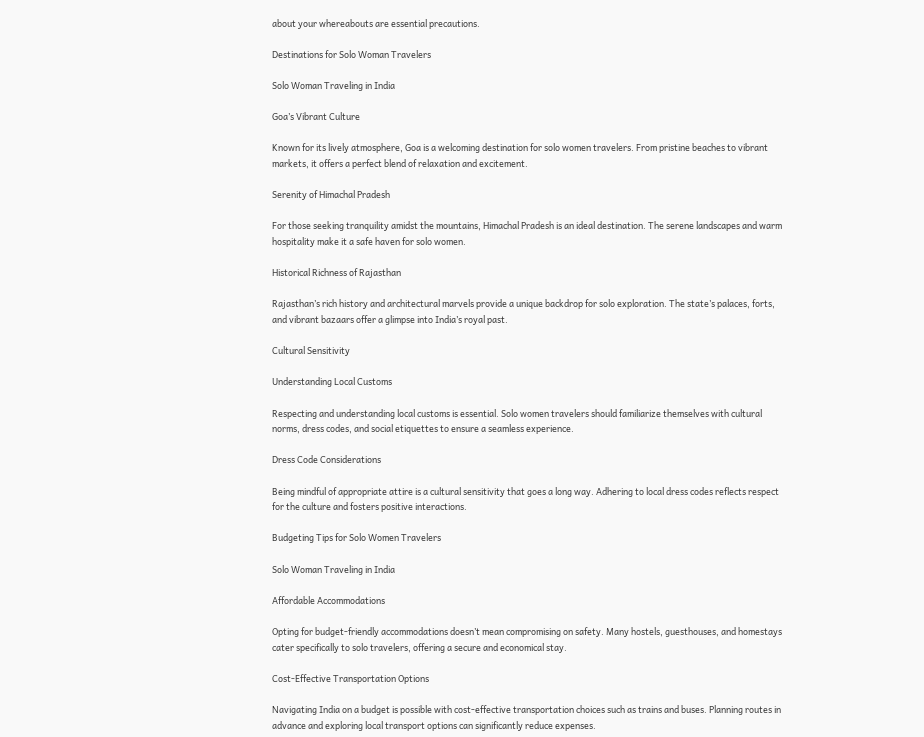about your whereabouts are essential precautions.

Destinations for Solo Woman Travelers

Solo Woman Traveling in India

Goa’s Vibrant Culture

Known for its lively atmosphere, Goa is a welcoming destination for solo women travelers. From pristine beaches to vibrant markets, it offers a perfect blend of relaxation and excitement.

Serenity of Himachal Pradesh

For those seeking tranquility amidst the mountains, Himachal Pradesh is an ideal destination. The serene landscapes and warm hospitality make it a safe haven for solo women.

Historical Richness of Rajasthan

Rajasthan’s rich history and architectural marvels provide a unique backdrop for solo exploration. The state’s palaces, forts, and vibrant bazaars offer a glimpse into India’s royal past.

Cultural Sensitivity

Understanding Local Customs

Respecting and understanding local customs is essential. Solo women travelers should familiarize themselves with cultural norms, dress codes, and social etiquettes to ensure a seamless experience.

Dress Code Considerations

Being mindful of appropriate attire is a cultural sensitivity that goes a long way. Adhering to local dress codes reflects respect for the culture and fosters positive interactions.

Budgeting Tips for Solo Women Travelers

Solo Woman Traveling in India

Affordable Accommodations

Opting for budget-friendly accommodations doesn’t mean compromising on safety. Many hostels, guesthouses, and homestays cater specifically to solo travelers, offering a secure and economical stay.

Cost-Effective Transportation Options

Navigating India on a budget is possible with cost-effective transportation choices such as trains and buses. Planning routes in advance and exploring local transport options can significantly reduce expenses.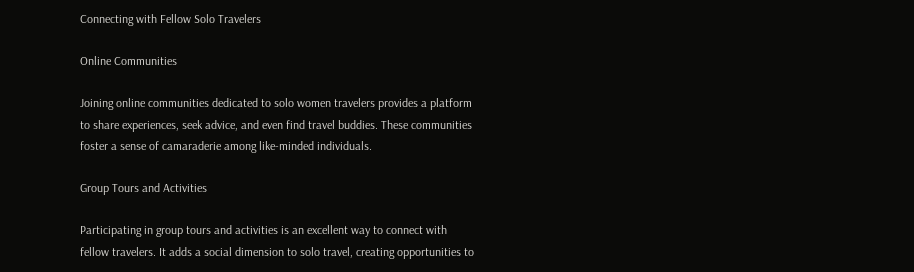Connecting with Fellow Solo Travelers

Online Communities

Joining online communities dedicated to solo women travelers provides a platform to share experiences, seek advice, and even find travel buddies. These communities foster a sense of camaraderie among like-minded individuals.

Group Tours and Activities

Participating in group tours and activities is an excellent way to connect with fellow travelers. It adds a social dimension to solo travel, creating opportunities to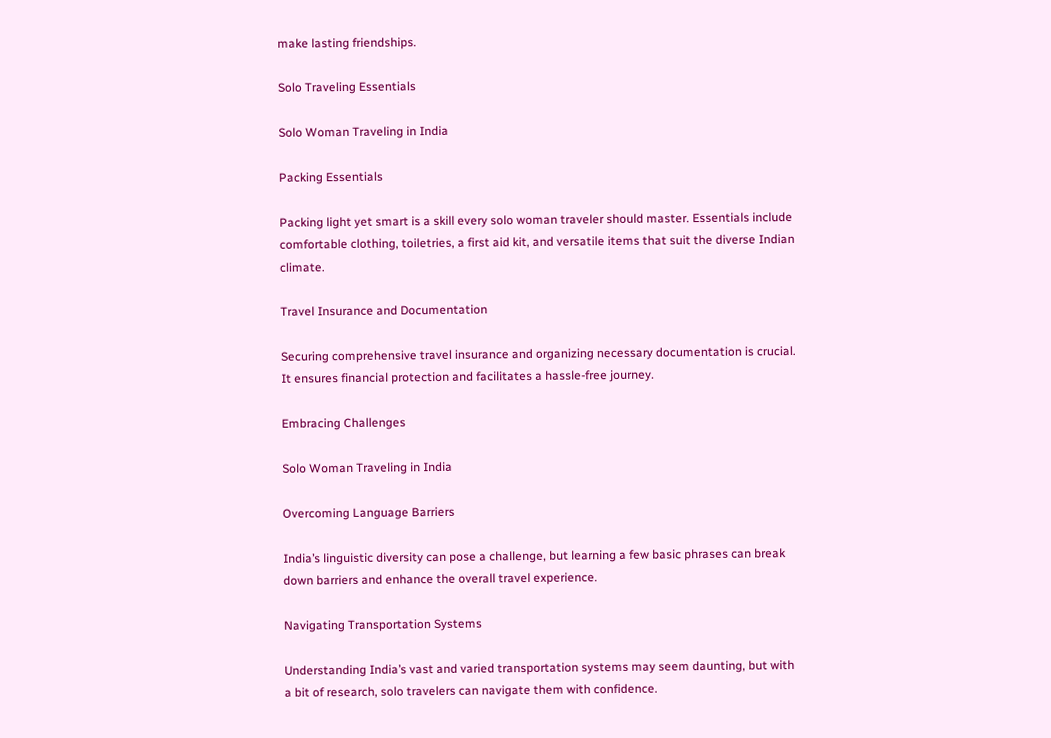make lasting friendships.

Solo Traveling Essentials

Solo Woman Traveling in India

Packing Essentials

Packing light yet smart is a skill every solo woman traveler should master. Essentials include comfortable clothing, toiletries, a first aid kit, and versatile items that suit the diverse Indian climate.

Travel Insurance and Documentation

Securing comprehensive travel insurance and organizing necessary documentation is crucial. It ensures financial protection and facilitates a hassle-free journey.

Embracing Challenges

Solo Woman Traveling in India

Overcoming Language Barriers

India’s linguistic diversity can pose a challenge, but learning a few basic phrases can break down barriers and enhance the overall travel experience.

Navigating Transportation Systems

Understanding India’s vast and varied transportation systems may seem daunting, but with a bit of research, solo travelers can navigate them with confidence.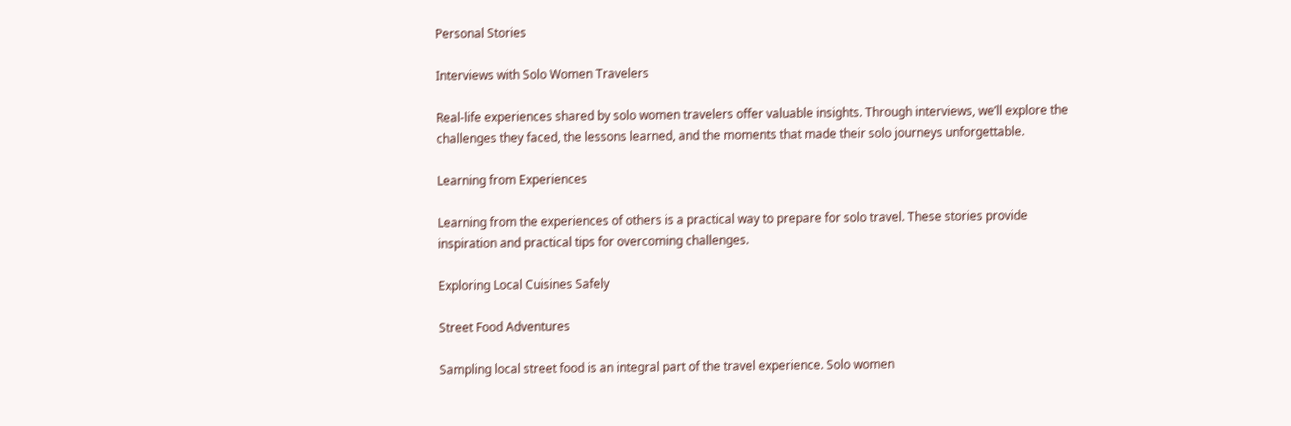Personal Stories

Interviews with Solo Women Travelers

Real-life experiences shared by solo women travelers offer valuable insights. Through interviews, we’ll explore the challenges they faced, the lessons learned, and the moments that made their solo journeys unforgettable.

Learning from Experiences

Learning from the experiences of others is a practical way to prepare for solo travel. These stories provide inspiration and practical tips for overcoming challenges.

Exploring Local Cuisines Safely

Street Food Adventures

Sampling local street food is an integral part of the travel experience. Solo women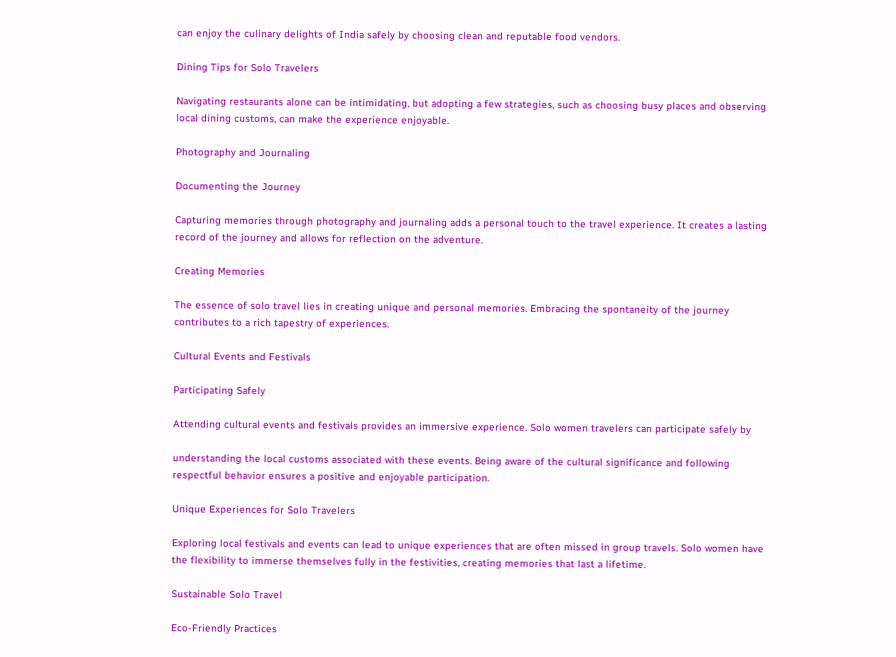can enjoy the culinary delights of India safely by choosing clean and reputable food vendors.

Dining Tips for Solo Travelers

Navigating restaurants alone can be intimidating, but adopting a few strategies, such as choosing busy places and observing local dining customs, can make the experience enjoyable.

Photography and Journaling

Documenting the Journey

Capturing memories through photography and journaling adds a personal touch to the travel experience. It creates a lasting record of the journey and allows for reflection on the adventure.

Creating Memories

The essence of solo travel lies in creating unique and personal memories. Embracing the spontaneity of the journey contributes to a rich tapestry of experiences.

Cultural Events and Festivals

Participating Safely

Attending cultural events and festivals provides an immersive experience. Solo women travelers can participate safely by

understanding the local customs associated with these events. Being aware of the cultural significance and following respectful behavior ensures a positive and enjoyable participation.

Unique Experiences for Solo Travelers

Exploring local festivals and events can lead to unique experiences that are often missed in group travels. Solo women have the flexibility to immerse themselves fully in the festivities, creating memories that last a lifetime.

Sustainable Solo Travel

Eco-Friendly Practices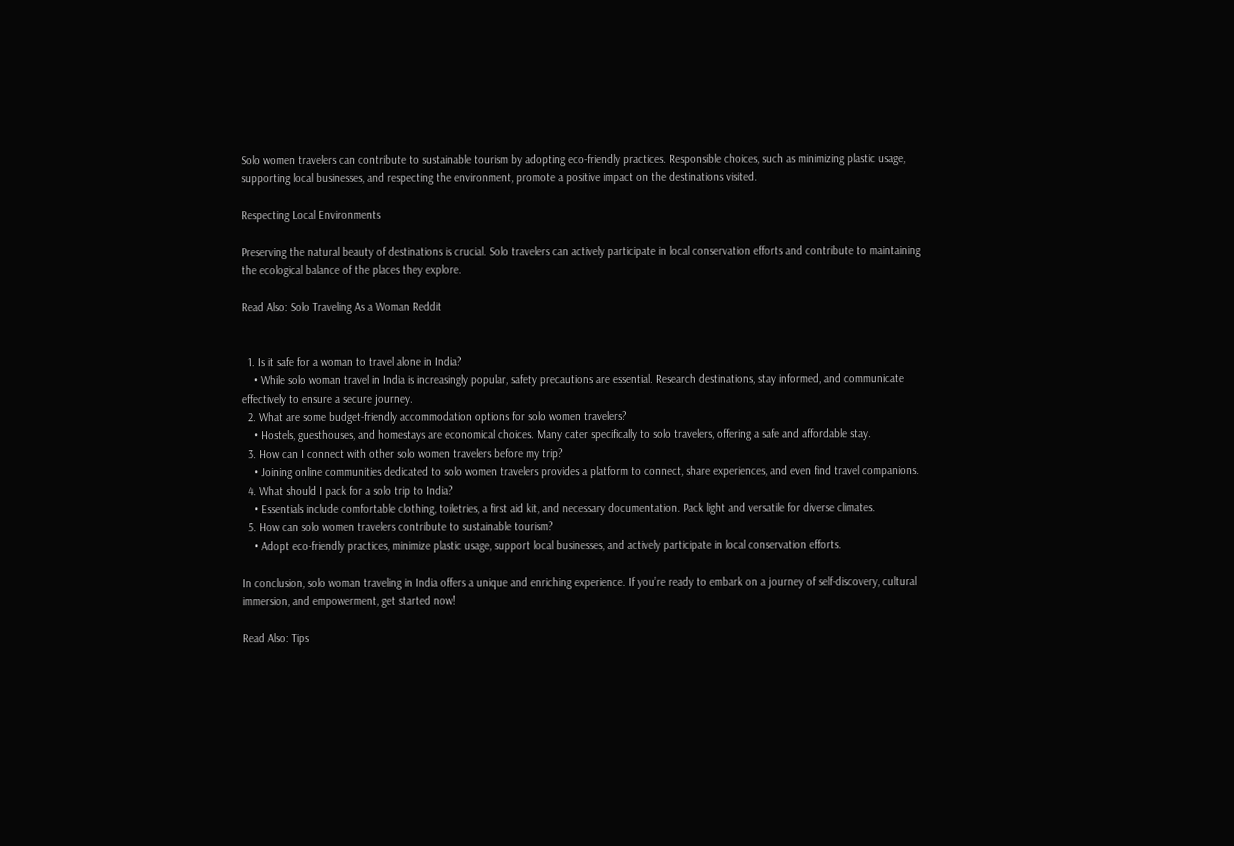Solo women travelers can contribute to sustainable tourism by adopting eco-friendly practices. Responsible choices, such as minimizing plastic usage, supporting local businesses, and respecting the environment, promote a positive impact on the destinations visited.

Respecting Local Environments

Preserving the natural beauty of destinations is crucial. Solo travelers can actively participate in local conservation efforts and contribute to maintaining the ecological balance of the places they explore.

Read Also: Solo Traveling As a Woman Reddit


  1. Is it safe for a woman to travel alone in India?
    • While solo woman travel in India is increasingly popular, safety precautions are essential. Research destinations, stay informed, and communicate effectively to ensure a secure journey.
  2. What are some budget-friendly accommodation options for solo women travelers?
    • Hostels, guesthouses, and homestays are economical choices. Many cater specifically to solo travelers, offering a safe and affordable stay.
  3. How can I connect with other solo women travelers before my trip?
    • Joining online communities dedicated to solo women travelers provides a platform to connect, share experiences, and even find travel companions.
  4. What should I pack for a solo trip to India?
    • Essentials include comfortable clothing, toiletries, a first aid kit, and necessary documentation. Pack light and versatile for diverse climates.
  5. How can solo women travelers contribute to sustainable tourism?
    • Adopt eco-friendly practices, minimize plastic usage, support local businesses, and actively participate in local conservation efforts.

In conclusion, solo woman traveling in India offers a unique and enriching experience. If you’re ready to embark on a journey of self-discovery, cultural immersion, and empowerment, get started now!

Read Also: Tips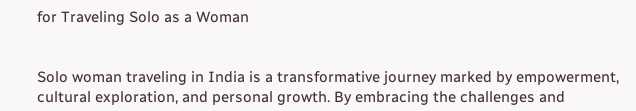for Traveling Solo as a Woman


Solo woman traveling in India is a transformative journey marked by empowerment, cultural exploration, and personal growth. By embracing the challenges and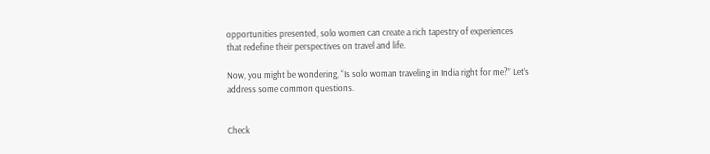opportunities presented, solo women can create a rich tapestry of experiences that redefine their perspectives on travel and life.

Now, you might be wondering, “Is solo woman traveling in India right for me?” Let’s address some common questions.


Check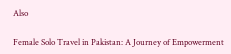Also

Female Solo Travel in Pakistan: A Journey of Empowerment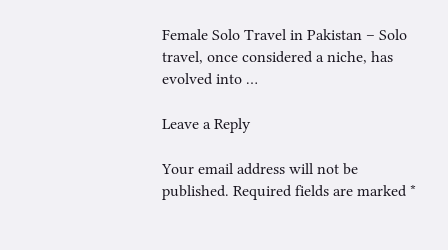Female Solo Travel in Pakistan – Solo travel, once considered a niche, has evolved into …

Leave a Reply

Your email address will not be published. Required fields are marked *